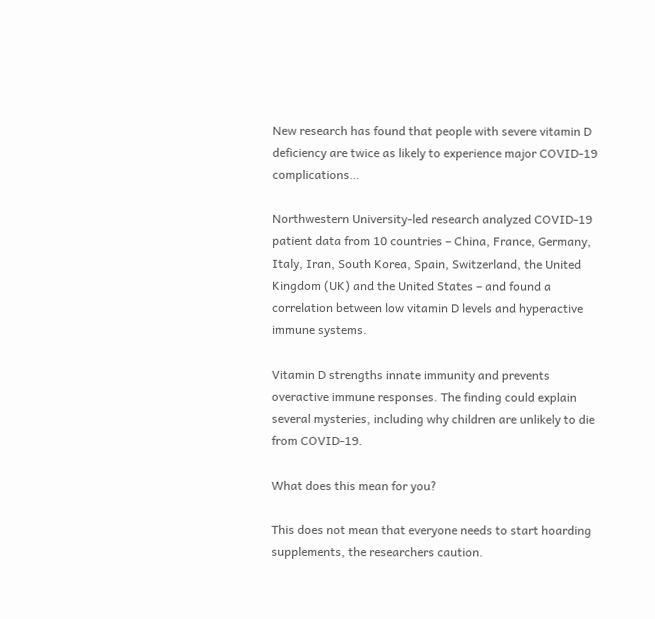New research has found that people with severe vitamin D deficiency are twice as likely to experience major COVID-19 complications…

Northwestern University-led research analyzed COVID-19 patient data from 10 countries – China, France, Germany, Italy, Iran, South Korea, Spain, Switzerland, the United Kingdom (UK) and the United States – and found a correlation between low vitamin D levels and hyperactive immune systems.

Vitamin D strengths innate immunity and prevents overactive immune responses. The finding could explain several mysteries, including why children are unlikely to die from COVID-19.

What does this mean for you?

This does not mean that everyone needs to start hoarding supplements, the researchers caution.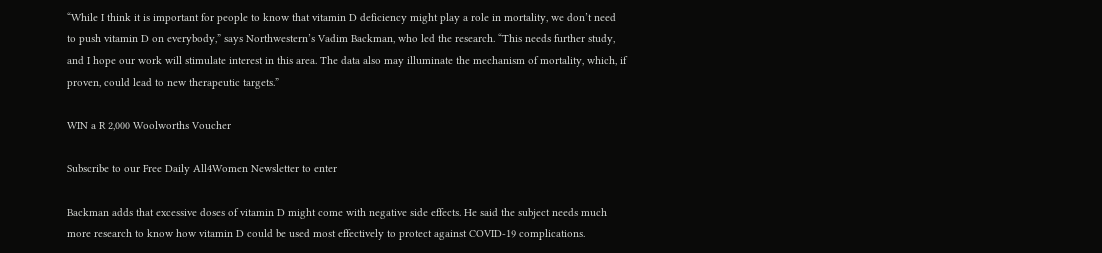“While I think it is important for people to know that vitamin D deficiency might play a role in mortality, we don’t need to push vitamin D on everybody,” says Northwestern’s Vadim Backman, who led the research. “This needs further study, and I hope our work will stimulate interest in this area. The data also may illuminate the mechanism of mortality, which, if proven, could lead to new therapeutic targets.”

WIN a R 2,000 Woolworths Voucher

Subscribe to our Free Daily All4Women Newsletter to enter

Backman adds that excessive doses of vitamin D might come with negative side effects. He said the subject needs much more research to know how vitamin D could be used most effectively to protect against COVID-19 complications.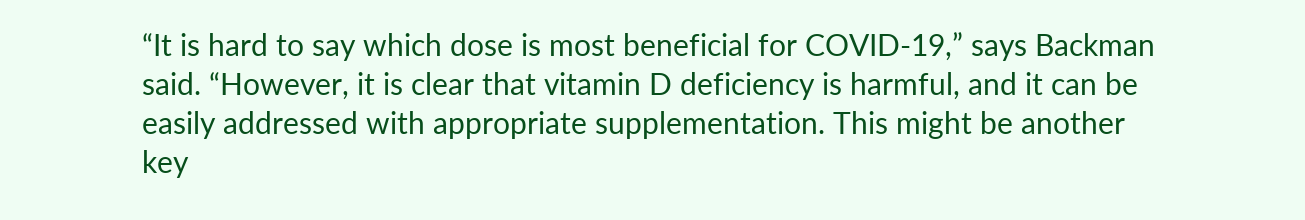“It is hard to say which dose is most beneficial for COVID-19,” says Backman said. “However, it is clear that vitamin D deficiency is harmful, and it can be easily addressed with appropriate supplementation. This might be another key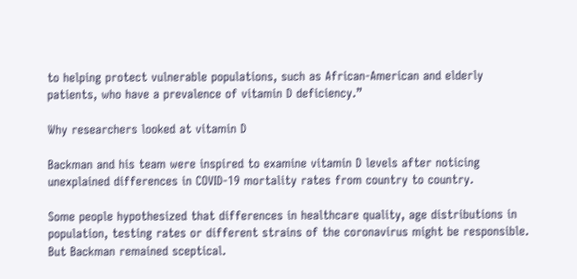to helping protect vulnerable populations, such as African-American and elderly patients, who have a prevalence of vitamin D deficiency.”

Why researchers looked at vitamin D

Backman and his team were inspired to examine vitamin D levels after noticing unexplained differences in COVID-19 mortality rates from country to country.

Some people hypothesized that differences in healthcare quality, age distributions in population, testing rates or different strains of the coronavirus might be responsible. But Backman remained sceptical.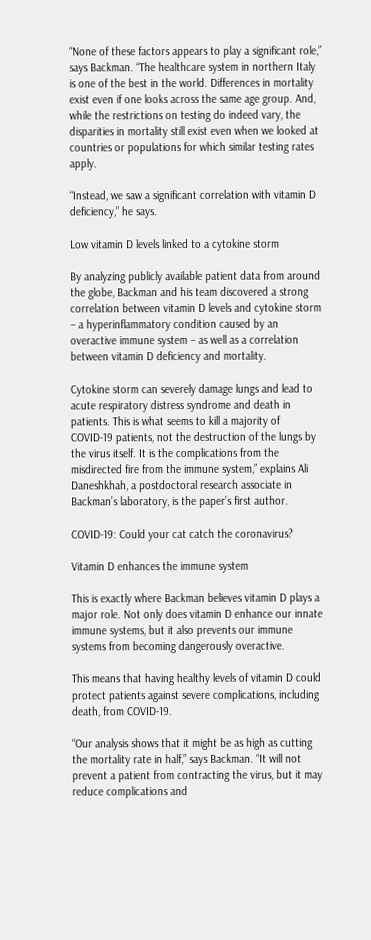“None of these factors appears to play a significant role,” says Backman. “The healthcare system in northern Italy is one of the best in the world. Differences in mortality exist even if one looks across the same age group. And, while the restrictions on testing do indeed vary, the disparities in mortality still exist even when we looked at countries or populations for which similar testing rates apply.

“Instead, we saw a significant correlation with vitamin D deficiency,” he says.

Low vitamin D levels linked to a cytokine storm

By analyzing publicly available patient data from around the globe, Backman and his team discovered a strong correlation between vitamin D levels and cytokine storm – a hyperinflammatory condition caused by an overactive immune system – as well as a correlation between vitamin D deficiency and mortality.

Cytokine storm can severely damage lungs and lead to acute respiratory distress syndrome and death in patients. This is what seems to kill a majority of COVID-19 patients, not the destruction of the lungs by the virus itself. It is the complications from the misdirected fire from the immune system,” explains Ali Daneshkhah, a postdoctoral research associate in Backman’s laboratory, is the paper’s first author.

COVID-19: Could your cat catch the coronavirus?

Vitamin D enhances the immune system

This is exactly where Backman believes vitamin D plays a major role. Not only does vitamin D enhance our innate immune systems, but it also prevents our immune systems from becoming dangerously overactive.

This means that having healthy levels of vitamin D could protect patients against severe complications, including death, from COVID-19.

“Our analysis shows that it might be as high as cutting the mortality rate in half,” says Backman. “It will not prevent a patient from contracting the virus, but it may reduce complications and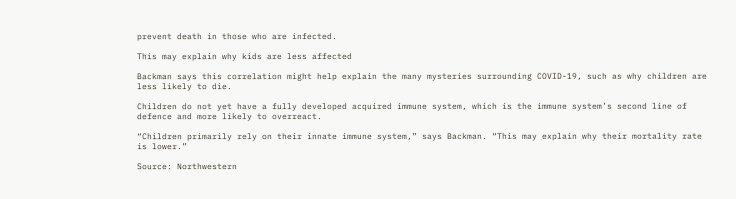prevent death in those who are infected.

This may explain why kids are less affected

Backman says this correlation might help explain the many mysteries surrounding COVID-19, such as why children are less likely to die.

Children do not yet have a fully developed acquired immune system, which is the immune system’s second line of defence and more likely to overreact.

“Children primarily rely on their innate immune system,” says Backman. “This may explain why their mortality rate is lower.”

Source: Northwestern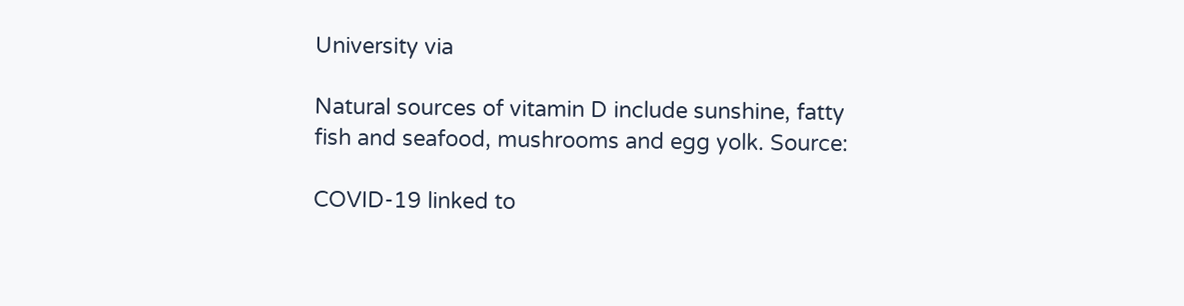University via

Natural sources of vitamin D include sunshine, fatty fish and seafood, mushrooms and egg yolk. Source:

COVID-19 linked to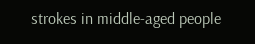strokes in middle-aged people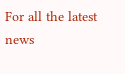For all the latest news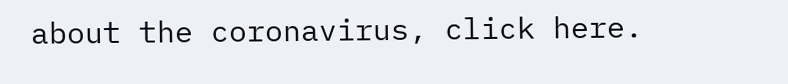about the coronavirus, click here.